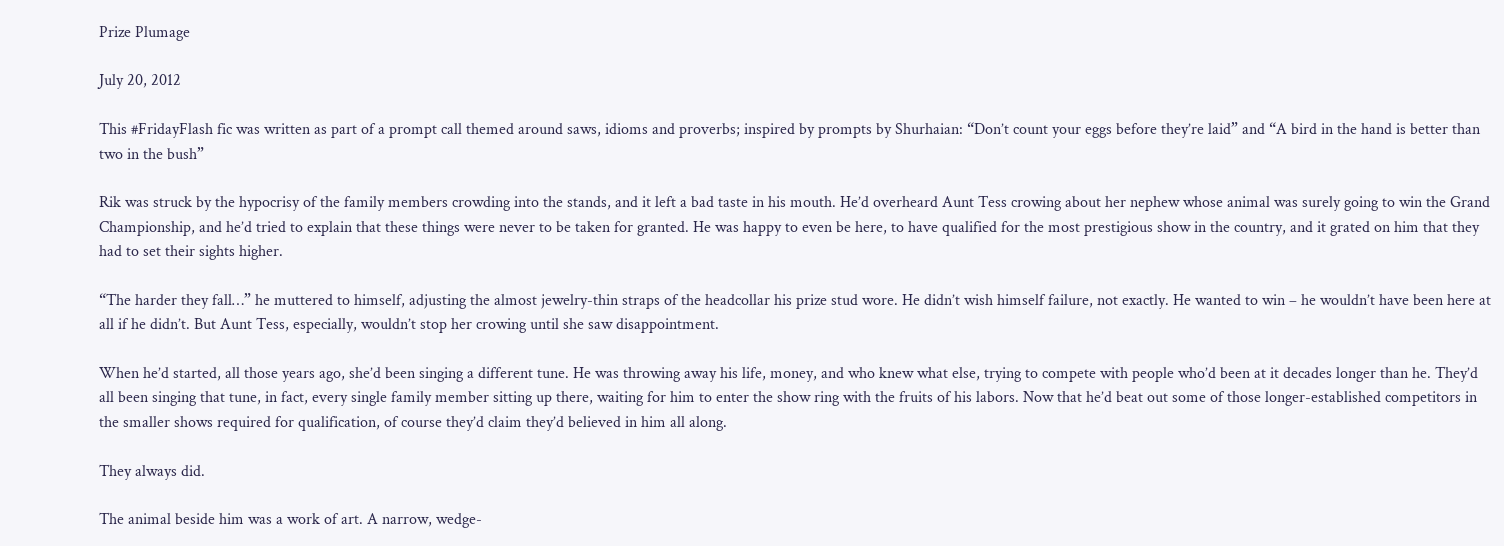Prize Plumage

July 20, 2012

This #FridayFlash fic was written as part of a prompt call themed around saws, idioms and proverbs; inspired by prompts by Shurhaian: “Don’t count your eggs before they’re laid” and “A bird in the hand is better than two in the bush”

Rik was struck by the hypocrisy of the family members crowding into the stands, and it left a bad taste in his mouth. He’d overheard Aunt Tess crowing about her nephew whose animal was surely going to win the Grand Championship, and he’d tried to explain that these things were never to be taken for granted. He was happy to even be here, to have qualified for the most prestigious show in the country, and it grated on him that they had to set their sights higher.

“The harder they fall…” he muttered to himself, adjusting the almost jewelry-thin straps of the headcollar his prize stud wore. He didn’t wish himself failure, not exactly. He wanted to win – he wouldn’t have been here at all if he didn’t. But Aunt Tess, especially, wouldn’t stop her crowing until she saw disappointment.

When he’d started, all those years ago, she’d been singing a different tune. He was throwing away his life, money, and who knew what else, trying to compete with people who’d been at it decades longer than he. They’d all been singing that tune, in fact, every single family member sitting up there, waiting for him to enter the show ring with the fruits of his labors. Now that he’d beat out some of those longer-established competitors in the smaller shows required for qualification, of course they’d claim they’d believed in him all along.

They always did.

The animal beside him was a work of art. A narrow, wedge-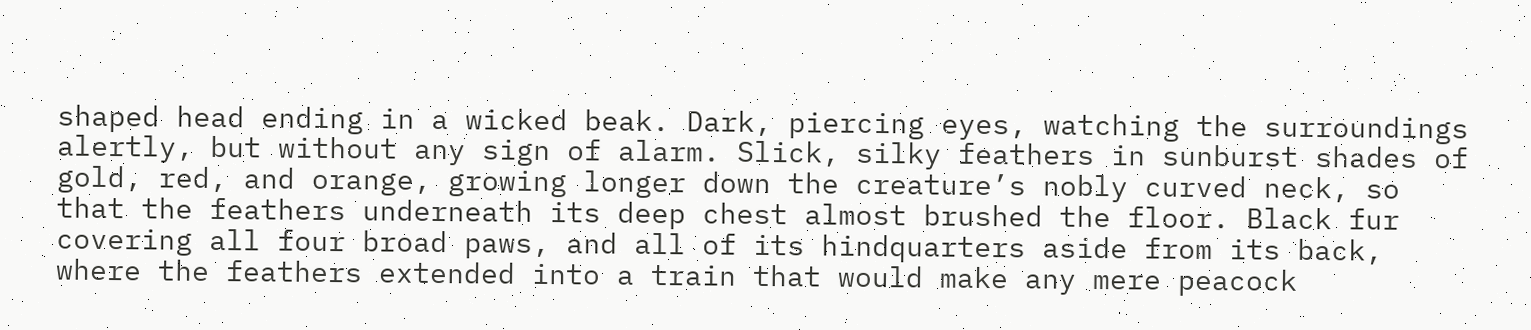shaped head ending in a wicked beak. Dark, piercing eyes, watching the surroundings alertly, but without any sign of alarm. Slick, silky feathers in sunburst shades of gold, red, and orange, growing longer down the creature’s nobly curved neck, so that the feathers underneath its deep chest almost brushed the floor. Black fur covering all four broad paws, and all of its hindquarters aside from its back, where the feathers extended into a train that would make any mere peacock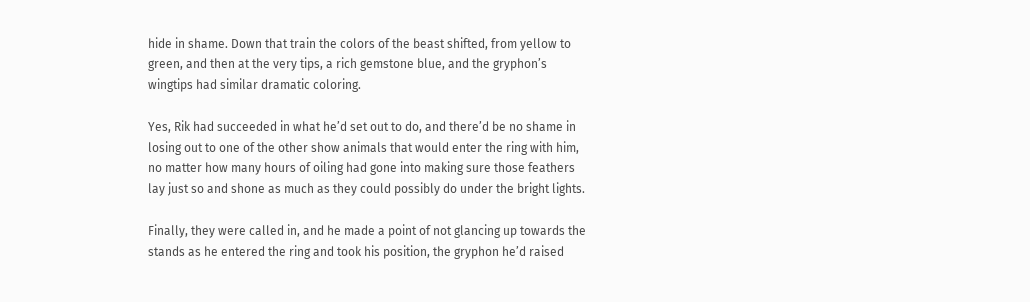hide in shame. Down that train the colors of the beast shifted, from yellow to green, and then at the very tips, a rich gemstone blue, and the gryphon’s wingtips had similar dramatic coloring.

Yes, Rik had succeeded in what he’d set out to do, and there’d be no shame in losing out to one of the other show animals that would enter the ring with him, no matter how many hours of oiling had gone into making sure those feathers lay just so and shone as much as they could possibly do under the bright lights.

Finally, they were called in, and he made a point of not glancing up towards the stands as he entered the ring and took his position, the gryphon he’d raised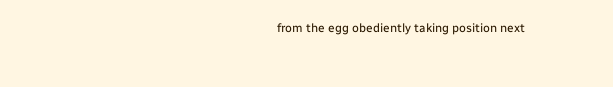from the egg obediently taking position next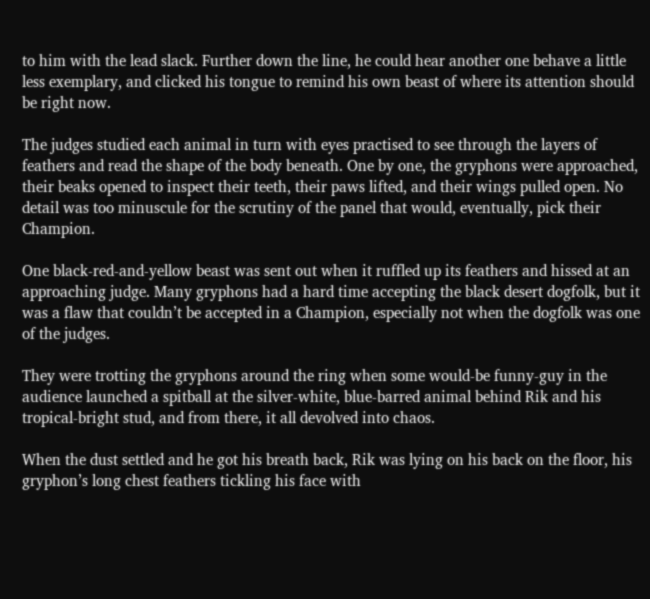to him with the lead slack. Further down the line, he could hear another one behave a little less exemplary, and clicked his tongue to remind his own beast of where its attention should be right now.

The judges studied each animal in turn with eyes practised to see through the layers of feathers and read the shape of the body beneath. One by one, the gryphons were approached, their beaks opened to inspect their teeth, their paws lifted, and their wings pulled open. No detail was too minuscule for the scrutiny of the panel that would, eventually, pick their Champion.

One black-red-and-yellow beast was sent out when it ruffled up its feathers and hissed at an approaching judge. Many gryphons had a hard time accepting the black desert dogfolk, but it was a flaw that couldn’t be accepted in a Champion, especially not when the dogfolk was one of the judges.

They were trotting the gryphons around the ring when some would-be funny-guy in the audience launched a spitball at the silver-white, blue-barred animal behind Rik and his tropical-bright stud, and from there, it all devolved into chaos.

When the dust settled and he got his breath back, Rik was lying on his back on the floor, his gryphon’s long chest feathers tickling his face with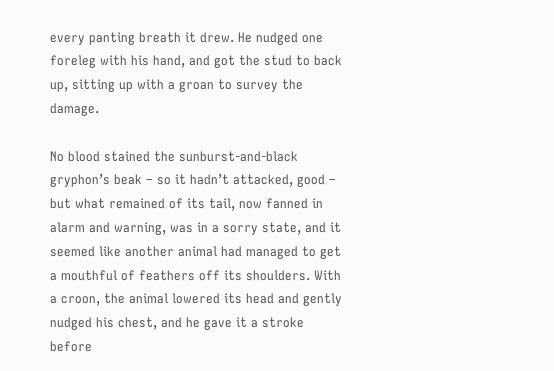every panting breath it drew. He nudged one foreleg with his hand, and got the stud to back up, sitting up with a groan to survey the damage.

No blood stained the sunburst-and-black gryphon’s beak – so it hadn’t attacked, good – but what remained of its tail, now fanned in alarm and warning, was in a sorry state, and it seemed like another animal had managed to get a mouthful of feathers off its shoulders. With a croon, the animal lowered its head and gently nudged his chest, and he gave it a stroke before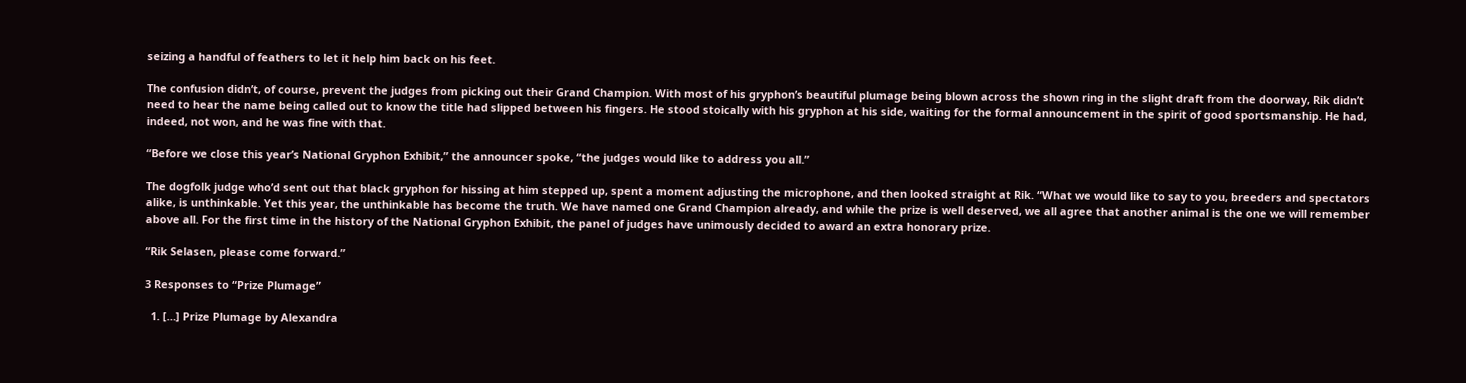seizing a handful of feathers to let it help him back on his feet.

The confusion didn’t, of course, prevent the judges from picking out their Grand Champion. With most of his gryphon’s beautiful plumage being blown across the shown ring in the slight draft from the doorway, Rik didn’t need to hear the name being called out to know the title had slipped between his fingers. He stood stoically with his gryphon at his side, waiting for the formal announcement in the spirit of good sportsmanship. He had, indeed, not won, and he was fine with that.

“Before we close this year’s National Gryphon Exhibit,” the announcer spoke, “the judges would like to address you all.”

The dogfolk judge who’d sent out that black gryphon for hissing at him stepped up, spent a moment adjusting the microphone, and then looked straight at Rik. “What we would like to say to you, breeders and spectators alike, is unthinkable. Yet this year, the unthinkable has become the truth. We have named one Grand Champion already, and while the prize is well deserved, we all agree that another animal is the one we will remember above all. For the first time in the history of the National Gryphon Exhibit, the panel of judges have unimously decided to award an extra honorary prize.

“Rik Selasen, please come forward.”

3 Responses to “Prize Plumage”

  1. […] Prize Plumage by Alexandra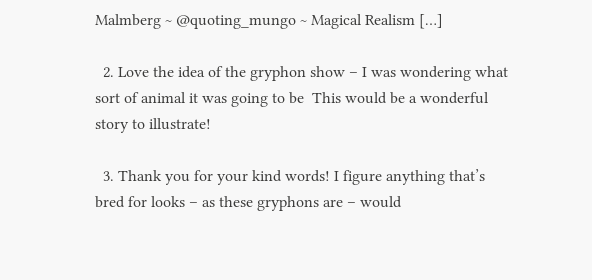Malmberg ~ @quoting_mungo ~ Magical Realism […]

  2. Love the idea of the gryphon show – I was wondering what sort of animal it was going to be  This would be a wonderful story to illustrate!

  3. Thank you for your kind words! I figure anything that’s bred for looks – as these gryphons are – would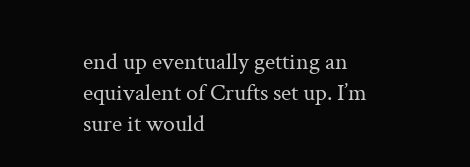end up eventually getting an equivalent of Crufts set up. I’m sure it would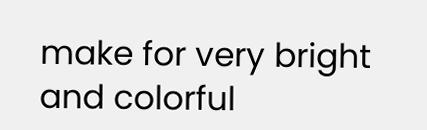make for very bright and colorful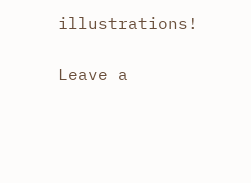illustrations!

Leave a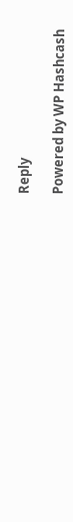Reply

Powered by WP Hashcash